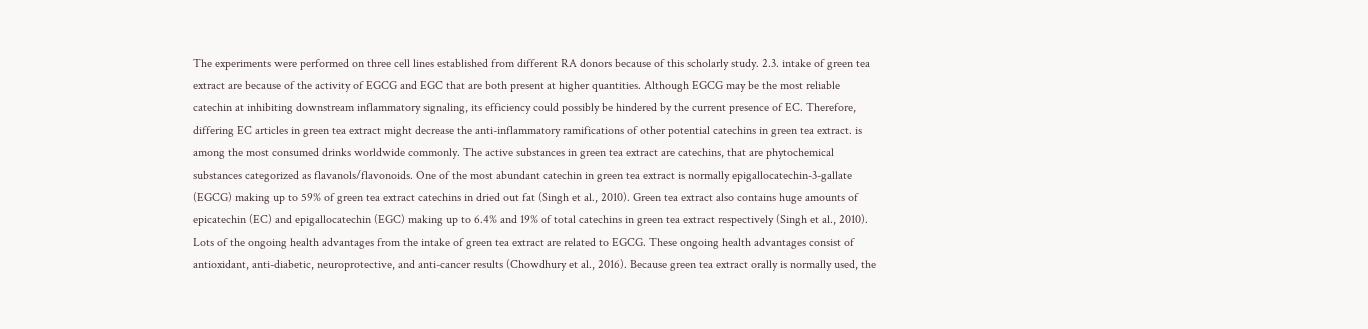The experiments were performed on three cell lines established from different RA donors because of this scholarly study. 2.3. intake of green tea extract are because of the activity of EGCG and EGC that are both present at higher quantities. Although EGCG may be the most reliable catechin at inhibiting downstream inflammatory signaling, its efficiency could possibly be hindered by the current presence of EC. Therefore, differing EC articles in green tea extract might decrease the anti-inflammatory ramifications of other potential catechins in green tea extract. is among the most consumed drinks worldwide commonly. The active substances in green tea extract are catechins, that are phytochemical substances categorized as flavanols/flavonoids. One of the most abundant catechin in green tea extract is normally epigallocatechin-3-gallate (EGCG) making up to 59% of green tea extract catechins in dried out fat (Singh et al., 2010). Green tea extract also contains huge amounts of epicatechin (EC) and epigallocatechin (EGC) making up to 6.4% and 19% of total catechins in green tea extract respectively (Singh et al., 2010). Lots of the ongoing health advantages from the intake of green tea extract are related to EGCG. These ongoing health advantages consist of antioxidant, anti-diabetic, neuroprotective, and anti-cancer results (Chowdhury et al., 2016). Because green tea extract orally is normally used, the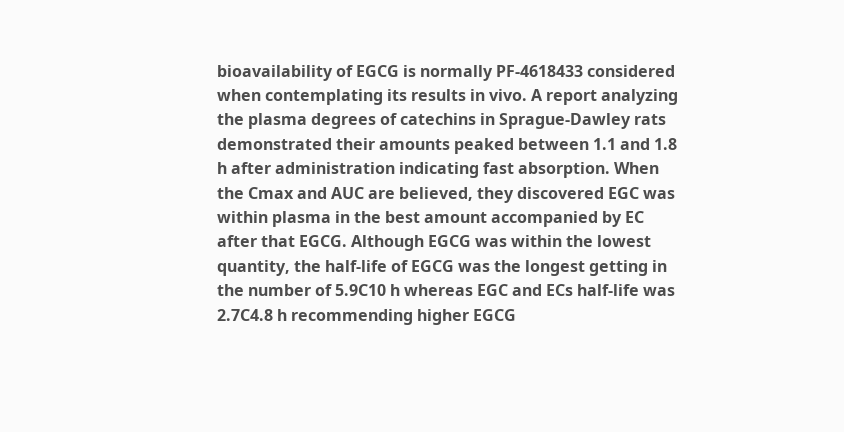bioavailability of EGCG is normally PF-4618433 considered when contemplating its results in vivo. A report analyzing the plasma degrees of catechins in Sprague-Dawley rats demonstrated their amounts peaked between 1.1 and 1.8 h after administration indicating fast absorption. When the Cmax and AUC are believed, they discovered EGC was within plasma in the best amount accompanied by EC after that EGCG. Although EGCG was within the lowest quantity, the half-life of EGCG was the longest getting in the number of 5.9C10 h whereas EGC and ECs half-life was 2.7C4.8 h recommending higher EGCG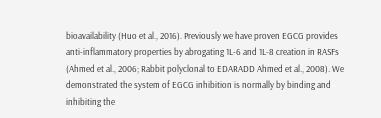bioavailability (Huo et al., 2016). Previously we have proven EGCG provides anti-inflammatory properties by abrogating 1L-6 and 1L-8 creation in RASFs (Ahmed et al., 2006; Rabbit polyclonal to EDARADD Ahmed et al., 2008). We demonstrated the system of EGCG inhibition is normally by binding and inhibiting the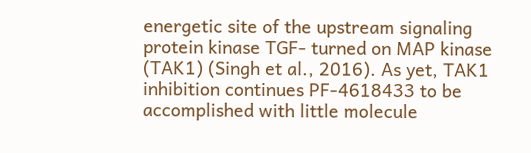energetic site of the upstream signaling protein kinase TGF- turned on MAP kinase (TAK1) (Singh et al., 2016). As yet, TAK1 inhibition continues PF-4618433 to be accomplished with little molecule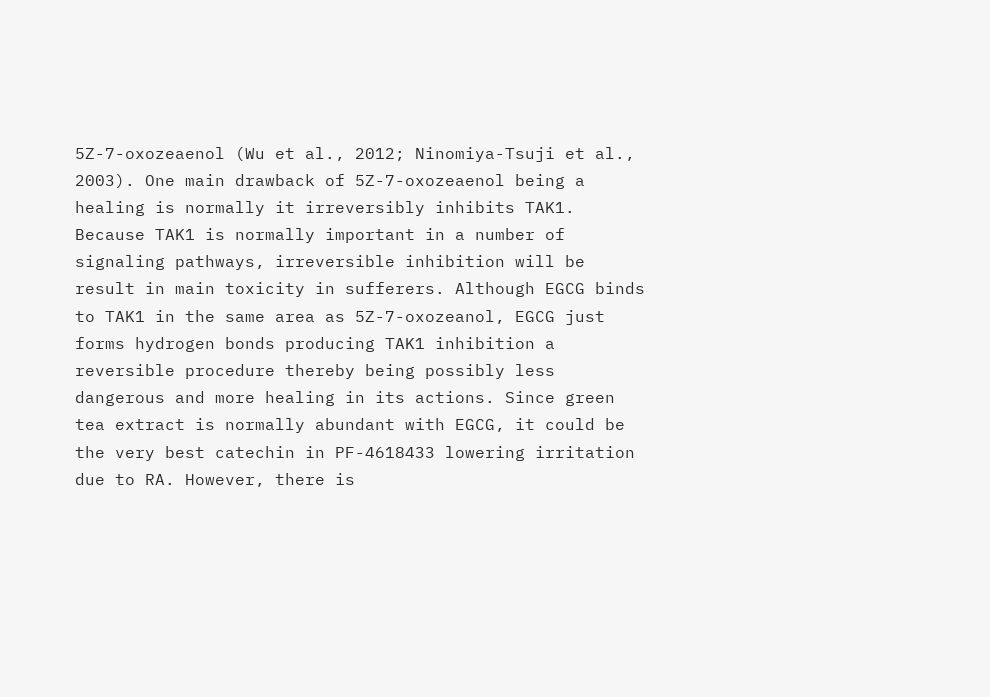5Z-7-oxozeaenol (Wu et al., 2012; Ninomiya-Tsuji et al., 2003). One main drawback of 5Z-7-oxozeaenol being a healing is normally it irreversibly inhibits TAK1. Because TAK1 is normally important in a number of signaling pathways, irreversible inhibition will be result in main toxicity in sufferers. Although EGCG binds to TAK1 in the same area as 5Z-7-oxozeanol, EGCG just forms hydrogen bonds producing TAK1 inhibition a reversible procedure thereby being possibly less dangerous and more healing in its actions. Since green tea extract is normally abundant with EGCG, it could be the very best catechin in PF-4618433 lowering irritation due to RA. However, there is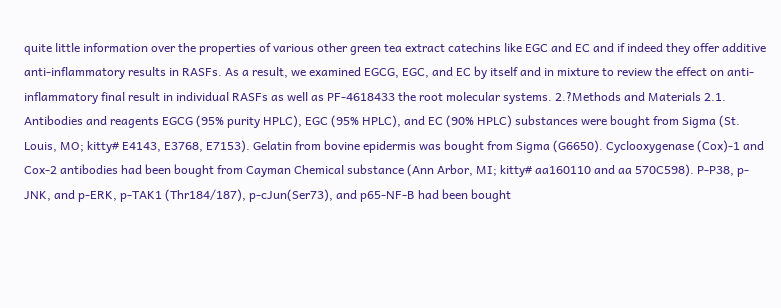quite little information over the properties of various other green tea extract catechins like EGC and EC and if indeed they offer additive anti-inflammatory results in RASFs. As a result, we examined EGCG, EGC, and EC by itself and in mixture to review the effect on anti-inflammatory final result in individual RASFs as well as PF-4618433 the root molecular systems. 2.?Methods and Materials 2.1. Antibodies and reagents EGCG (95% purity HPLC), EGC (95% HPLC), and EC (90% HPLC) substances were bought from Sigma (St. Louis, MO; kitty# E4143, E3768, E7153). Gelatin from bovine epidermis was bought from Sigma (G6650). Cyclooxygenase (Cox)-1 and Cox-2 antibodies had been bought from Cayman Chemical substance (Ann Arbor, MI; kitty# aa160110 and aa 570C598). P-P38, p-JNK, and p-ERK, p-TAK1 (Thr184/187), p-cJun(Ser73), and p65-NF-B had been bought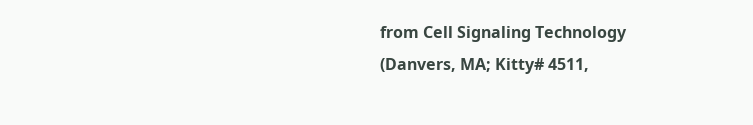from Cell Signaling Technology (Danvers, MA; Kitty# 4511,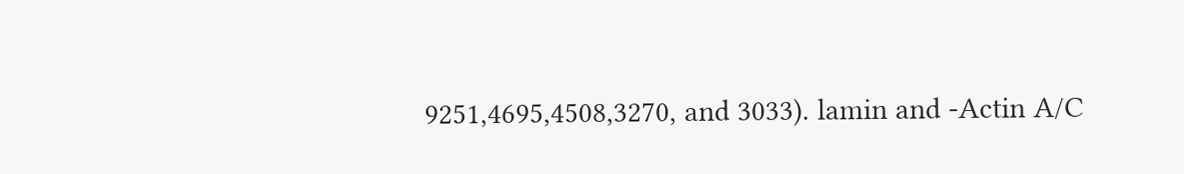9251,4695,4508,3270, and 3033). lamin and -Actin A/C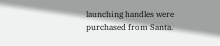launching handles were purchased from Santa.